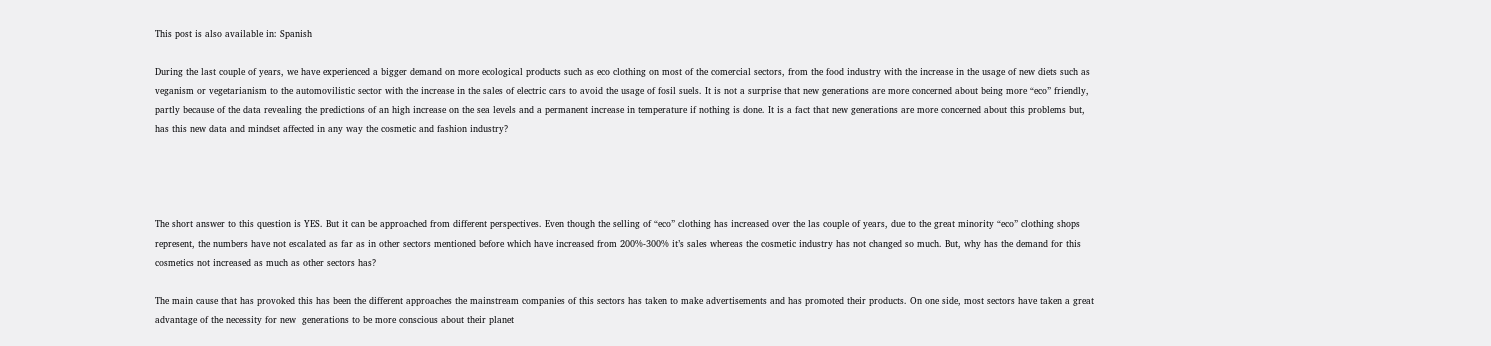This post is also available in: Spanish

During the last couple of years, we have experienced a bigger demand on more ecological products such as eco clothing on most of the comercial sectors, from the food industry with the increase in the usage of new diets such as veganism or vegetarianism to the automovilistic sector with the increase in the sales of electric cars to avoid the usage of fosil suels. It is not a surprise that new generations are more concerned about being more “eco” friendly, partly because of the data revealing the predictions of an high increase on the sea levels and a permanent increase in temperature if nothing is done. It is a fact that new generations are more concerned about this problems but, has this new data and mindset affected in any way the cosmetic and fashion industry?




The short answer to this question is YES. But it can be approached from different perspectives. Even though the selling of “eco” clothing has increased over the las couple of years, due to the great minority “eco” clothing shops represent, the numbers have not escalated as far as in other sectors mentioned before which have increased from 200%-300% it’s sales whereas the cosmetic industry has not changed so much. But, why has the demand for this cosmetics not increased as much as other sectors has?

The main cause that has provoked this has been the different approaches the mainstream companies of this sectors has taken to make advertisements and has promoted their products. On one side, most sectors have taken a great advantage of the necessity for new  generations to be more conscious about their planet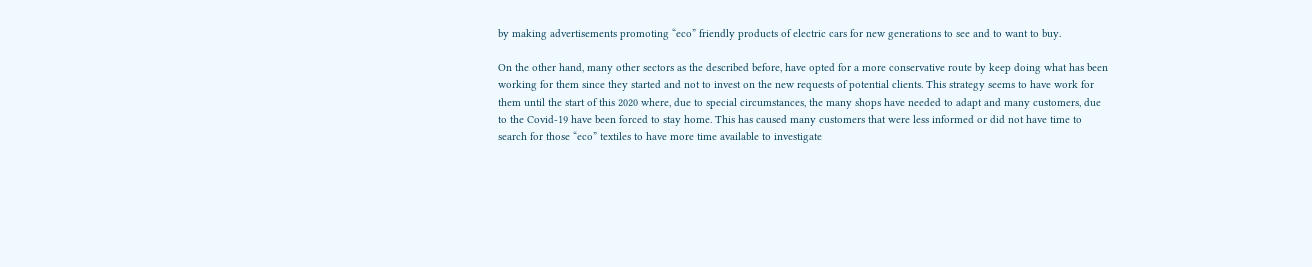by making advertisements promoting “eco” friendly products of electric cars for new generations to see and to want to buy.

On the other hand, many other sectors as the described before, have opted for a more conservative route by keep doing what has been working for them since they started and not to invest on the new requests of potential clients. This strategy seems to have work for them until the start of this 2020 where, due to special circumstances, the many shops have needed to adapt and many customers, due to the Covid-19 have been forced to stay home. This has caused many customers that were less informed or did not have time to search for those “eco” textiles to have more time available to investigate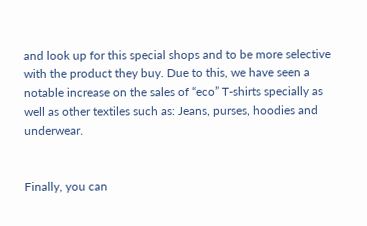and look up for this special shops and to be more selective with the product they buy. Due to this, we have seen a notable increase on the sales of “eco” T-shirts specially as well as other textiles such as: Jeans, purses, hoodies and underwear.


Finally, you can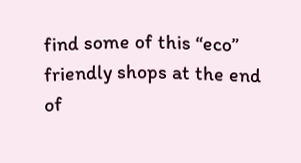find some of this “eco” friendly shops at the end of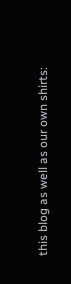this blog as well as our own shirts: